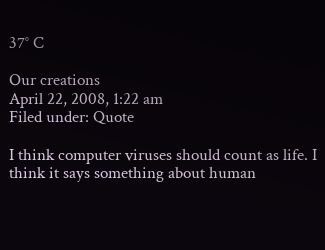37° C

Our creations
April 22, 2008, 1:22 am
Filed under: Quote

I think computer viruses should count as life. I think it says something about human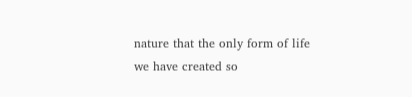nature that the only form of life we have created so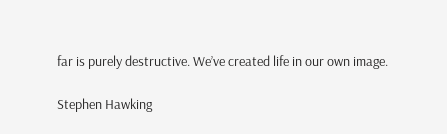far is purely destructive. We’ve created life in our own image.

Stephen Hawking